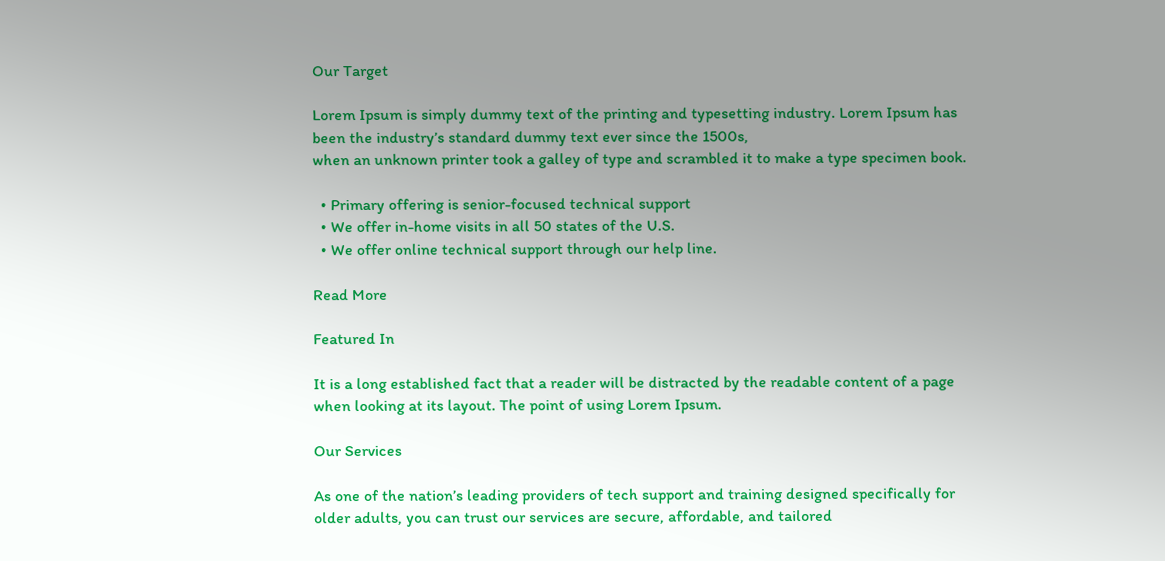Our Target

Lorem Ipsum is simply dummy text of the printing and typesetting industry. Lorem Ipsum has been the industry’s standard dummy text ever since the 1500s,
when an unknown printer took a galley of type and scrambled it to make a type specimen book.

  • Primary offering is senior-focused technical support
  • We offer in-home visits in all 50 states of the U.S.
  • We offer online technical support through our help line.

Read More

Featured In

It is a long established fact that a reader will be distracted by the readable content of a page when looking at its layout. The point of using Lorem Ipsum.

Our Services

As one of the nation’s leading providers of tech support and training designed specifically for older adults, you can trust our services are secure, affordable, and tailored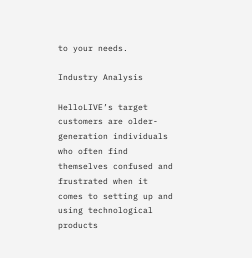to your needs.

Industry Analysis

HelloLIVE’s target customers are older-generation individuals who often find themselves confused and frustrated when it comes to setting up and using technological products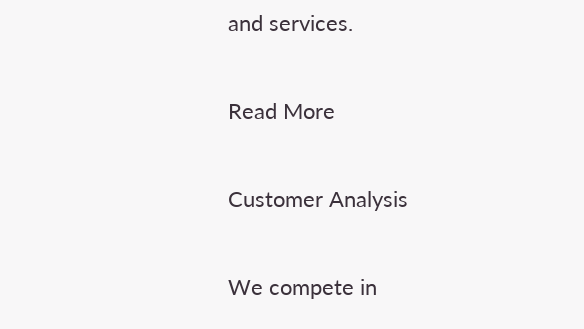and services.

Read More

Customer Analysis

We compete in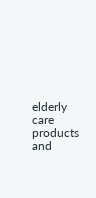elderly care products and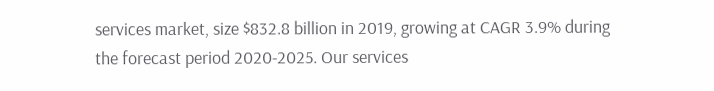services market, size $832.8 billion in 2019, growing at CAGR 3.9% during the forecast period 2020-2025. Our services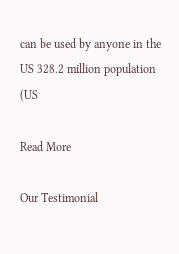can be used by anyone in the US 328.2 million population (US

Read More

Our Testimonial